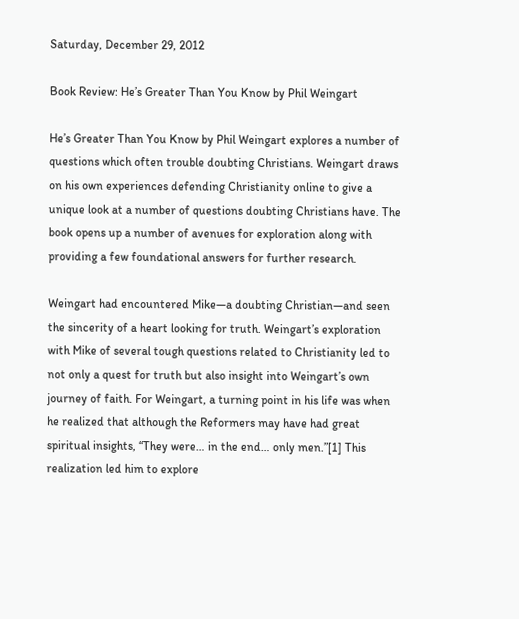Saturday, December 29, 2012

Book Review: He’s Greater Than You Know by Phil Weingart

He’s Greater Than You Know by Phil Weingart explores a number of questions which often trouble doubting Christians. Weingart draws on his own experiences defending Christianity online to give a unique look at a number of questions doubting Christians have. The book opens up a number of avenues for exploration along with providing a few foundational answers for further research.

Weingart had encountered Mike—a doubting Christian—and seen the sincerity of a heart looking for truth. Weingart’s exploration with Mike of several tough questions related to Christianity led to not only a quest for truth but also insight into Weingart’s own journey of faith. For Weingart, a turning point in his life was when he realized that although the Reformers may have had great spiritual insights, “They were… in the end… only men.”[1] This realization led him to explore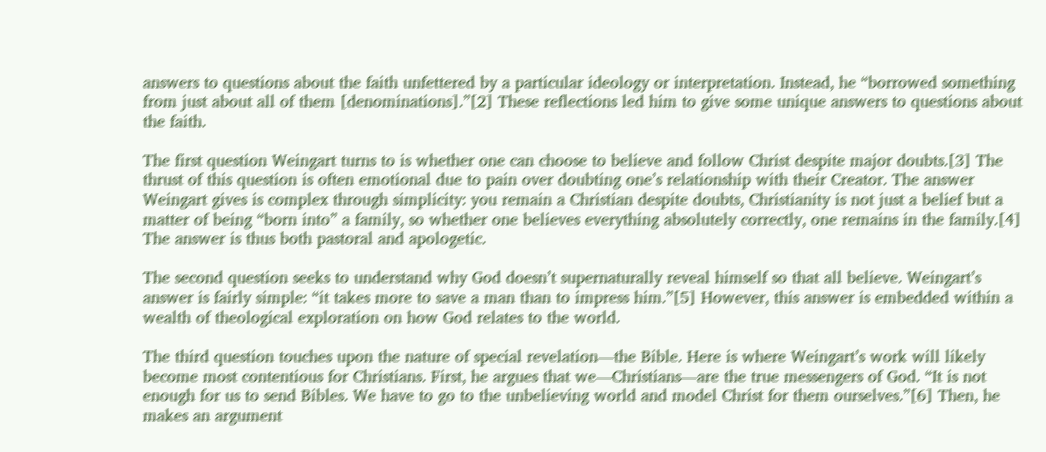answers to questions about the faith unfettered by a particular ideology or interpretation. Instead, he “borrowed something from just about all of them [denominations].”[2] These reflections led him to give some unique answers to questions about the faith.

The first question Weingart turns to is whether one can choose to believe and follow Christ despite major doubts.[3] The thrust of this question is often emotional due to pain over doubting one’s relationship with their Creator. The answer Weingart gives is complex through simplicity: you remain a Christian despite doubts, Christianity is not just a belief but a matter of being “born into” a family, so whether one believes everything absolutely correctly, one remains in the family.[4] The answer is thus both pastoral and apologetic.

The second question seeks to understand why God doesn’t supernaturally reveal himself so that all believe. Weingart’s answer is fairly simple: “it takes more to save a man than to impress him.”[5] However, this answer is embedded within a wealth of theological exploration on how God relates to the world.

The third question touches upon the nature of special revelation—the Bible. Here is where Weingart’s work will likely become most contentious for Christians. First, he argues that we—Christians—are the true messengers of God. “It is not enough for us to send Bibles. We have to go to the unbelieving world and model Christ for them ourselves.”[6] Then, he makes an argument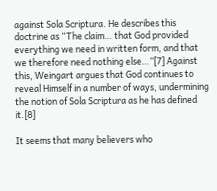against Sola Scriptura. He describes this doctrine as “The claim… that God provided everything we need in written form, and that we therefore need nothing else…”[7] Against this, Weingart argues that God continues to reveal Himself in a number of ways, undermining the notion of Sola Scriptura as he has defined it.[8]

It seems that many believers who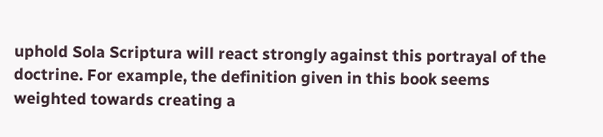uphold Sola Scriptura will react strongly against this portrayal of the doctrine. For example, the definition given in this book seems weighted towards creating a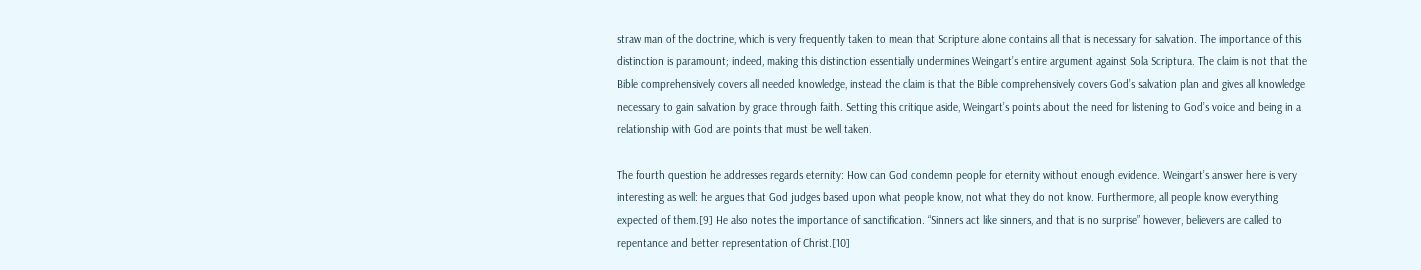straw man of the doctrine, which is very frequently taken to mean that Scripture alone contains all that is necessary for salvation. The importance of this distinction is paramount; indeed, making this distinction essentially undermines Weingart’s entire argument against Sola Scriptura. The claim is not that the Bible comprehensively covers all needed knowledge, instead the claim is that the Bible comprehensively covers God’s salvation plan and gives all knowledge necessary to gain salvation by grace through faith. Setting this critique aside, Weingart’s points about the need for listening to God’s voice and being in a relationship with God are points that must be well taken.

The fourth question he addresses regards eternity: How can God condemn people for eternity without enough evidence. Weingart’s answer here is very interesting as well: he argues that God judges based upon what people know, not what they do not know. Furthermore, all people know everything expected of them.[9] He also notes the importance of sanctification. “Sinners act like sinners, and that is no surprise” however, believers are called to repentance and better representation of Christ.[10]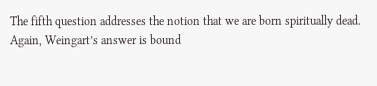The fifth question addresses the notion that we are born spiritually dead. Again, Weingart’s answer is bound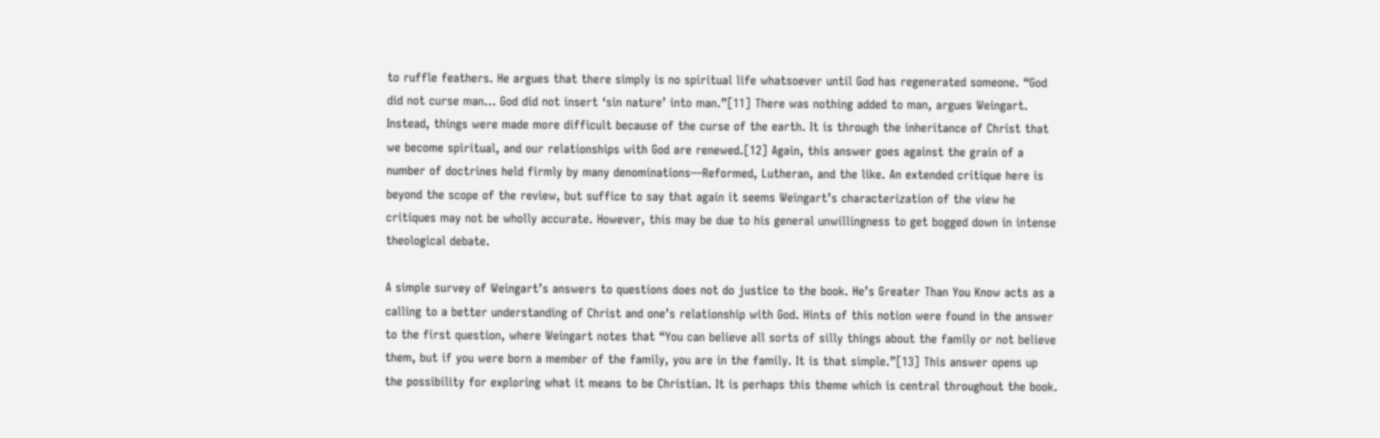to ruffle feathers. He argues that there simply is no spiritual life whatsoever until God has regenerated someone. “God did not curse man… God did not insert ‘sin nature’ into man.”[11] There was nothing added to man, argues Weingart. Instead, things were made more difficult because of the curse of the earth. It is through the inheritance of Christ that we become spiritual, and our relationships with God are renewed.[12] Again, this answer goes against the grain of a number of doctrines held firmly by many denominations—Reformed, Lutheran, and the like. An extended critique here is beyond the scope of the review, but suffice to say that again it seems Weingart’s characterization of the view he critiques may not be wholly accurate. However, this may be due to his general unwillingness to get bogged down in intense theological debate.

A simple survey of Weingart’s answers to questions does not do justice to the book. He’s Greater Than You Know acts as a calling to a better understanding of Christ and one’s relationship with God. Hints of this notion were found in the answer to the first question, where Weingart notes that “You can believe all sorts of silly things about the family or not believe them, but if you were born a member of the family, you are in the family. It is that simple.”[13] This answer opens up the possibility for exploring what it means to be Christian. It is perhaps this theme which is central throughout the book.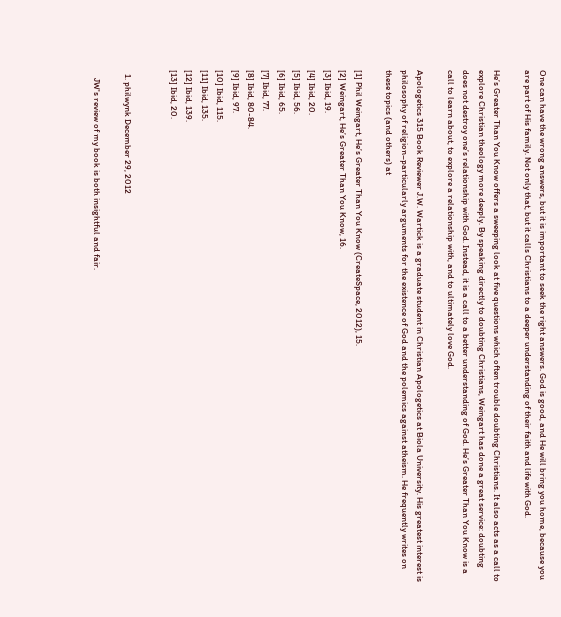One can have the wrong answers, but it is important to seek the right answers. God is good, and He will bring you home, because you are part of His family. Not only that, but it calls Christians to a deeper understanding of their faith and life with God.

He’s Greater Than You Know offers a sweeping look at five questions which often trouble doubting Christians. It also acts as a call to explore Christian theology more deeply. By speaking directly to doubting Christians, Weingart has done a great service: doubting does not destroy one’s relationship with God. Instead, it is a call to a better understanding of God. He’s Greater Than You Know is a call to learn about, to explore a relationship with, and to ultimately love God.

Apologetics 315 Book Reviewer J.W. Wartick is a graduate student in Christian Apologetics at Biola University. His greatest interest is philosophy of religion–particularly arguments for the existence of God and the polemics against atheism. He frequently writes on these topics (and others) at

[1] Phil Weingart, He’s Greater Than You Know (CreateSpace, 2012), 15.
[2] Weingart, He’s Greater Than You Know, 16.
[3] Ibid, 19.
[4] Ibid, 20.
[5] Ibid, 56.
[6] Ibid, 65.
[7] Ibid, 77.
[8] Ibid, 80-84.
[9] Ibid, 97.
[10] Ibid, 115.
[11] Ibid, 135.
[12] Ibid, 139.
[13] Ibid, 20.


  1. philwynk December 29, 2012

    JW's review of my book is both insightful and fair.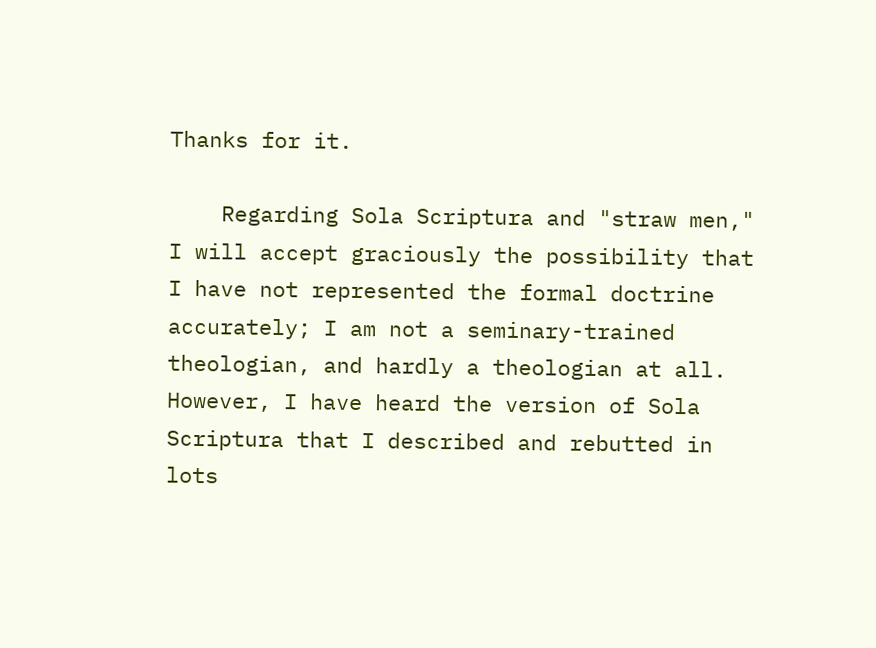Thanks for it.

    Regarding Sola Scriptura and "straw men," I will accept graciously the possibility that I have not represented the formal doctrine accurately; I am not a seminary-trained theologian, and hardly a theologian at all. However, I have heard the version of Sola Scriptura that I described and rebutted in lots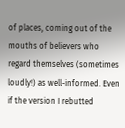of places, coming out of the mouths of believers who regard themselves (sometimes loudly!) as well-informed. Even if the version I rebutted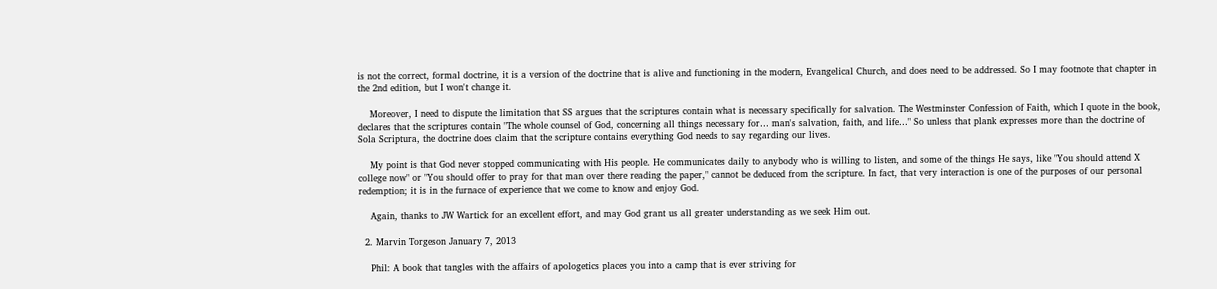is not the correct, formal doctrine, it is a version of the doctrine that is alive and functioning in the modern, Evangelical Church, and does need to be addressed. So I may footnote that chapter in the 2nd edition, but I won't change it.

    Moreover, I need to dispute the limitation that SS argues that the scriptures contain what is necessary specifically for salvation. The Westminster Confession of Faith, which I quote in the book, declares that the scriptures contain "The whole counsel of God, concerning all things necessary for… man's salvation, faith, and life…" So unless that plank expresses more than the doctrine of Sola Scriptura, the doctrine does claim that the scripture contains everything God needs to say regarding our lives.

    My point is that God never stopped communicating with His people. He communicates daily to anybody who is willing to listen, and some of the things He says, like "You should attend X college now" or "You should offer to pray for that man over there reading the paper," cannot be deduced from the scripture. In fact, that very interaction is one of the purposes of our personal redemption; it is in the furnace of experience that we come to know and enjoy God.

    Again, thanks to JW Wartick for an excellent effort, and may God grant us all greater understanding as we seek Him out.

  2. Marvin Torgeson January 7, 2013

    Phil: A book that tangles with the affairs of apologetics places you into a camp that is ever striving for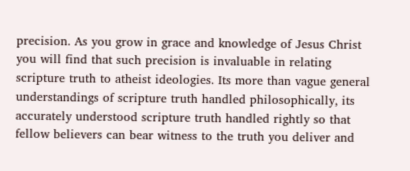precision. As you grow in grace and knowledge of Jesus Christ you will find that such precision is invaluable in relating scripture truth to atheist ideologies. Its more than vague general understandings of scripture truth handled philosophically, its accurately understood scripture truth handled rightly so that fellow believers can bear witness to the truth you deliver and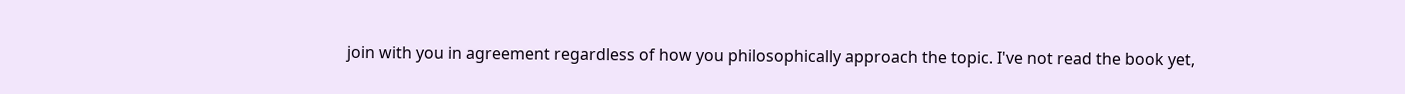join with you in agreement regardless of how you philosophically approach the topic. I've not read the book yet,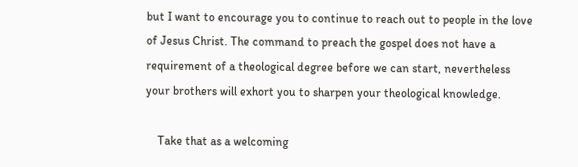but I want to encourage you to continue to reach out to people in the love of Jesus Christ. The command to preach the gospel does not have a requirement of a theological degree before we can start, nevertheless your brothers will exhort you to sharpen your theological knowledge.

    Take that as a welcoming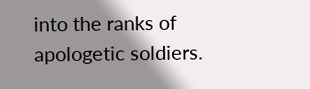into the ranks of apologetic soldiers.